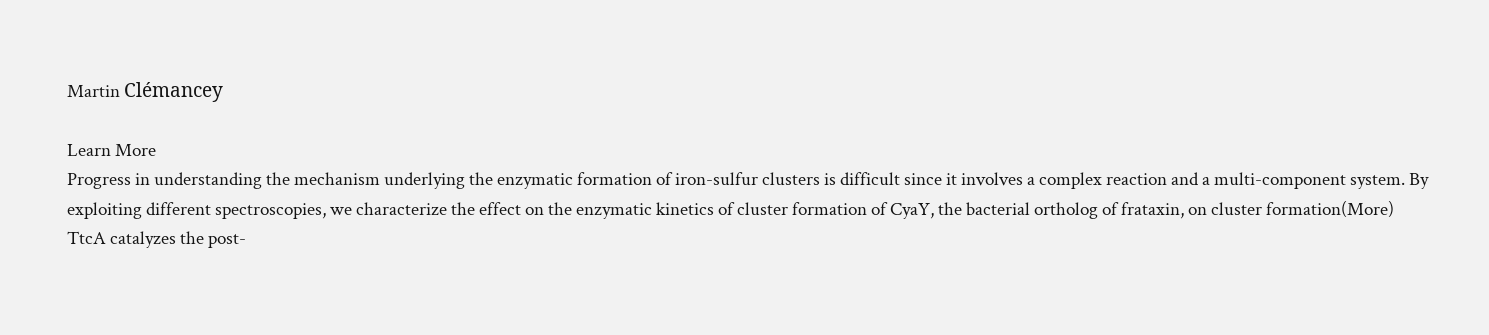Martin Clémancey

Learn More
Progress in understanding the mechanism underlying the enzymatic formation of iron-sulfur clusters is difficult since it involves a complex reaction and a multi-component system. By exploiting different spectroscopies, we characterize the effect on the enzymatic kinetics of cluster formation of CyaY, the bacterial ortholog of frataxin, on cluster formation(More)
TtcA catalyzes the post-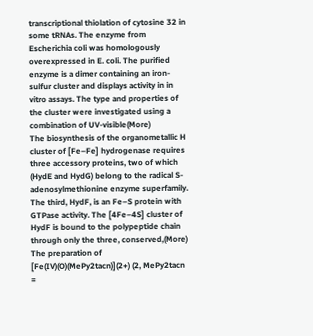transcriptional thiolation of cytosine 32 in some tRNAs. The enzyme from Escherichia coli was homologously overexpressed in E. coli. The purified enzyme is a dimer containing an iron-sulfur cluster and displays activity in in vitro assays. The type and properties of the cluster were investigated using a combination of UV-visible(More)
The biosynthesis of the organometallic H cluster of [Fe–Fe] hydrogenase requires three accessory proteins, two of which (HydE and HydG) belong to the radical S-adenosylmethionine enzyme superfamily. The third, HydF, is an Fe–S protein with GTPase activity. The [4Fe–4S] cluster of HydF is bound to the polypeptide chain through only the three, conserved,(More)
The preparation of [Fe(IV)(O)(MePy2tacn)](2+) (2, MePy2tacn =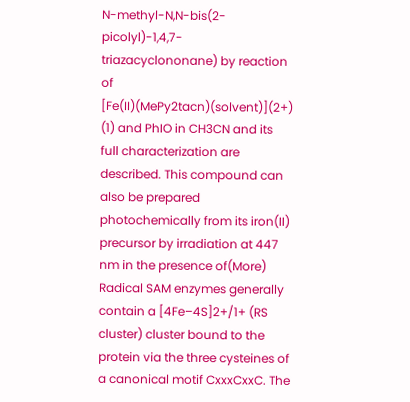N-methyl-N,N-bis(2-picolyl)-1,4,7-triazacyclononane) by reaction of [Fe(II)(MePy2tacn)(solvent)](2+) (1) and PhIO in CH3CN and its full characterization are described. This compound can also be prepared photochemically from its iron(II) precursor by irradiation at 447 nm in the presence of(More)
Radical SAM enzymes generally contain a [4Fe–4S]2+/1+ (RS cluster) cluster bound to the protein via the three cysteines of a canonical motif CxxxCxxC. The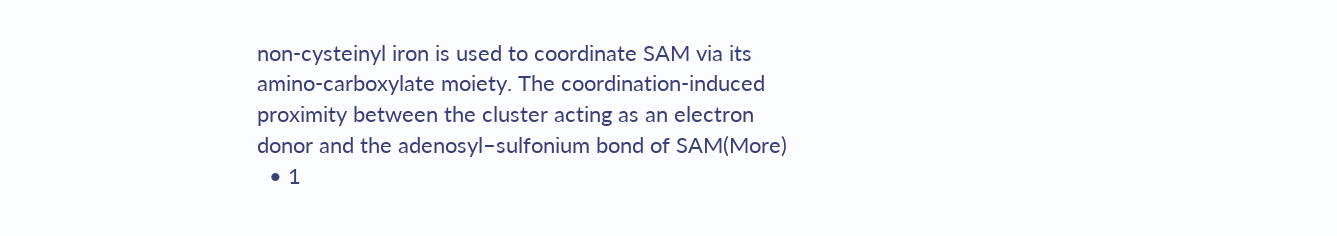non-cysteinyl iron is used to coordinate SAM via its amino-carboxylate moiety. The coordination-induced proximity between the cluster acting as an electron donor and the adenosyl–sulfonium bond of SAM(More)
  • 1